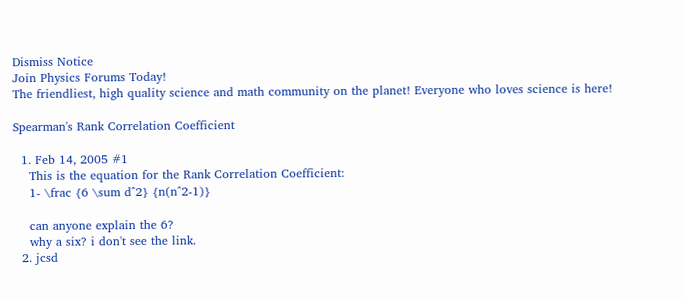Dismiss Notice
Join Physics Forums Today!
The friendliest, high quality science and math community on the planet! Everyone who loves science is here!

Spearman's Rank Correlation Coefficient

  1. Feb 14, 2005 #1
    This is the equation for the Rank Correlation Coefficient:
    1- \frac {6 \sum d^2} {n(n^2-1)}

    can anyone explain the 6?
    why a six? i don't see the link.
  2. jcsd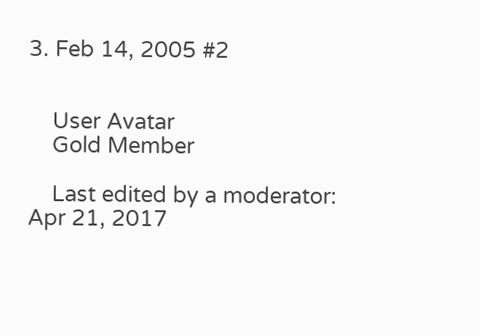3. Feb 14, 2005 #2


    User Avatar
    Gold Member

    Last edited by a moderator: Apr 21, 2017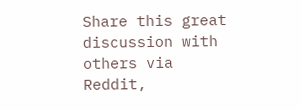Share this great discussion with others via Reddit,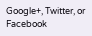Google+, Twitter, or Facebook